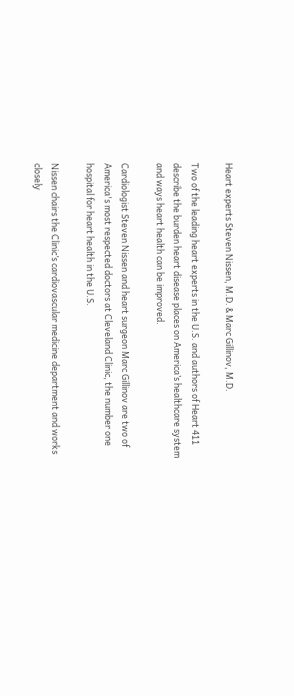Heart experts Steven Nissen, M.D. & Marc Gillinov, M.D.

Two of the leading heart experts in the U.S. and authors of Heart 411 describe the burden heart disease places on America’s healthcare system and ways heart health can be improved.

Cardiologist Steven Nissen and heart surgeon Marc Gillinov are two of America's most respected doctors at Cleveland Clinic, the number one hospital for heart health in the U.S.

Nissen chairs the Clinic’s cardiovascular medicine department and works closely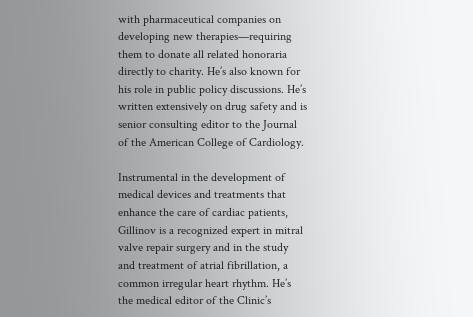with pharmaceutical companies on developing new therapies—requiring them to donate all related honoraria directly to charity. He’s also known for his role in public policy discussions. He’s written extensively on drug safety and is senior consulting editor to the Journal of the American College of Cardiology.

Instrumental in the development of medical devices and treatments that enhance the care of cardiac patients, Gillinov is a recognized expert in mitral valve repair surgery and in the study and treatment of atrial fibrillation, a common irregular heart rhythm. He’s the medical editor of the Clinic’s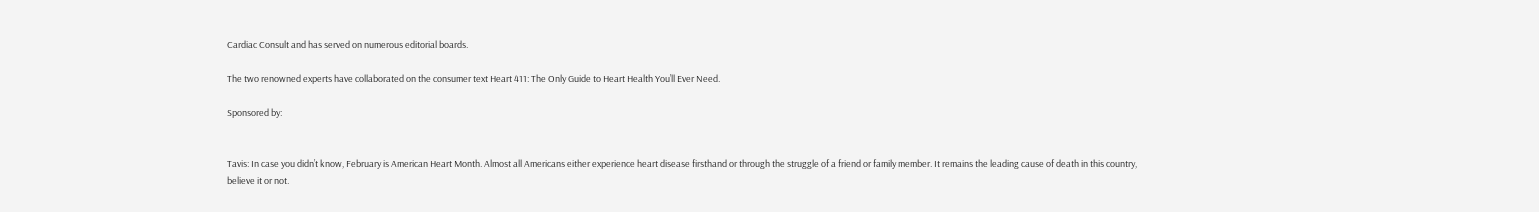Cardiac Consult and has served on numerous editorial boards.

The two renowned experts have collaborated on the consumer text Heart 411: The Only Guide to Heart Health You’ll Ever Need.

Sponsored by:


Tavis: In case you didn’t know, February is American Heart Month. Almost all Americans either experience heart disease firsthand or through the struggle of a friend or family member. It remains the leading cause of death in this country, believe it or not.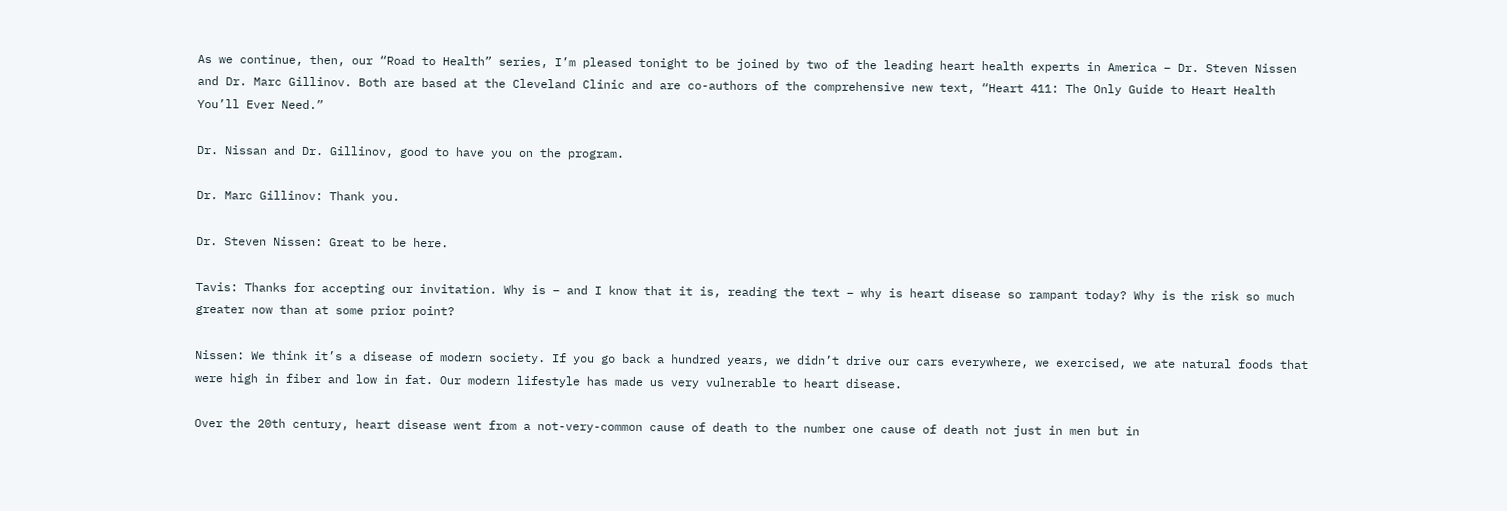As we continue, then, our “Road to Health” series, I’m pleased tonight to be joined by two of the leading heart health experts in America – Dr. Steven Nissen and Dr. Marc Gillinov. Both are based at the Cleveland Clinic and are co-authors of the comprehensive new text, “Heart 411: The Only Guide to Heart Health You’ll Ever Need.”

Dr. Nissan and Dr. Gillinov, good to have you on the program.

Dr. Marc Gillinov: Thank you.

Dr. Steven Nissen: Great to be here.

Tavis: Thanks for accepting our invitation. Why is – and I know that it is, reading the text – why is heart disease so rampant today? Why is the risk so much greater now than at some prior point?

Nissen: We think it’s a disease of modern society. If you go back a hundred years, we didn’t drive our cars everywhere, we exercised, we ate natural foods that were high in fiber and low in fat. Our modern lifestyle has made us very vulnerable to heart disease.

Over the 20th century, heart disease went from a not-very-common cause of death to the number one cause of death not just in men but in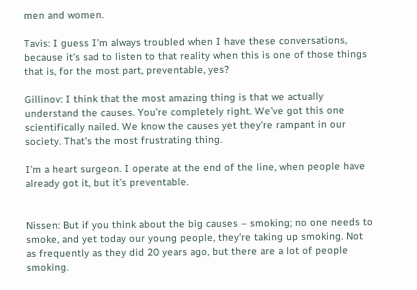men and women.

Tavis: I guess I’m always troubled when I have these conversations, because it’s sad to listen to that reality when this is one of those things that is, for the most part, preventable, yes?

Gillinov: I think that the most amazing thing is that we actually understand the causes. You’re completely right. We’ve got this one scientifically nailed. We know the causes yet they’re rampant in our society. That’s the most frustrating thing.

I’m a heart surgeon. I operate at the end of the line, when people have already got it, but it’s preventable.


Nissen: But if you think about the big causes – smoking; no one needs to smoke, and yet today our young people, they’re taking up smoking. Not as frequently as they did 20 years ago, but there are a lot of people smoking.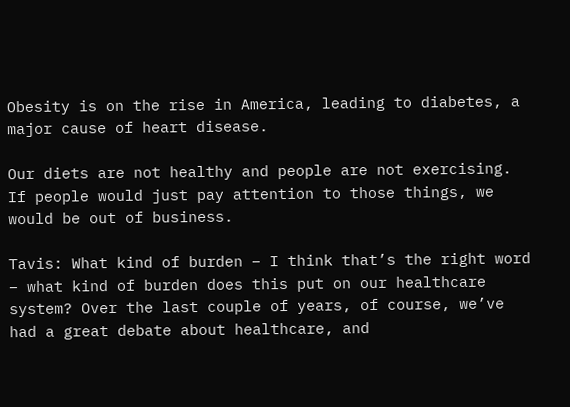Obesity is on the rise in America, leading to diabetes, a major cause of heart disease.

Our diets are not healthy and people are not exercising. If people would just pay attention to those things, we would be out of business.

Tavis: What kind of burden – I think that’s the right word – what kind of burden does this put on our healthcare system? Over the last couple of years, of course, we’ve had a great debate about healthcare, and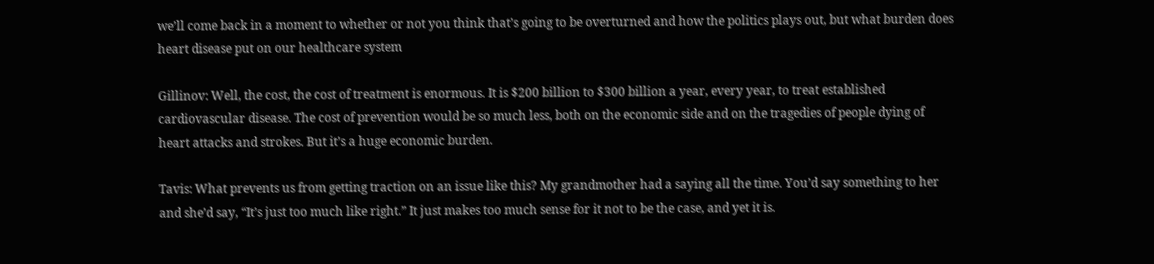we’ll come back in a moment to whether or not you think that’s going to be overturned and how the politics plays out, but what burden does heart disease put on our healthcare system

Gillinov: Well, the cost, the cost of treatment is enormous. It is $200 billion to $300 billion a year, every year, to treat established cardiovascular disease. The cost of prevention would be so much less, both on the economic side and on the tragedies of people dying of heart attacks and strokes. But it’s a huge economic burden.

Tavis: What prevents us from getting traction on an issue like this? My grandmother had a saying all the time. You’d say something to her and she’d say, “It’s just too much like right.” It just makes too much sense for it not to be the case, and yet it is.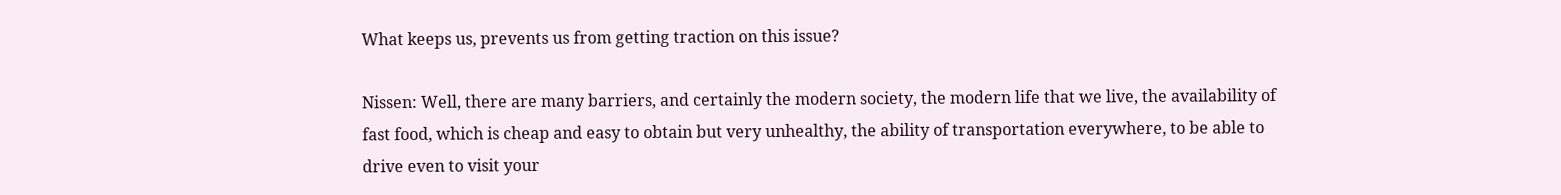What keeps us, prevents us from getting traction on this issue?

Nissen: Well, there are many barriers, and certainly the modern society, the modern life that we live, the availability of fast food, which is cheap and easy to obtain but very unhealthy, the ability of transportation everywhere, to be able to drive even to visit your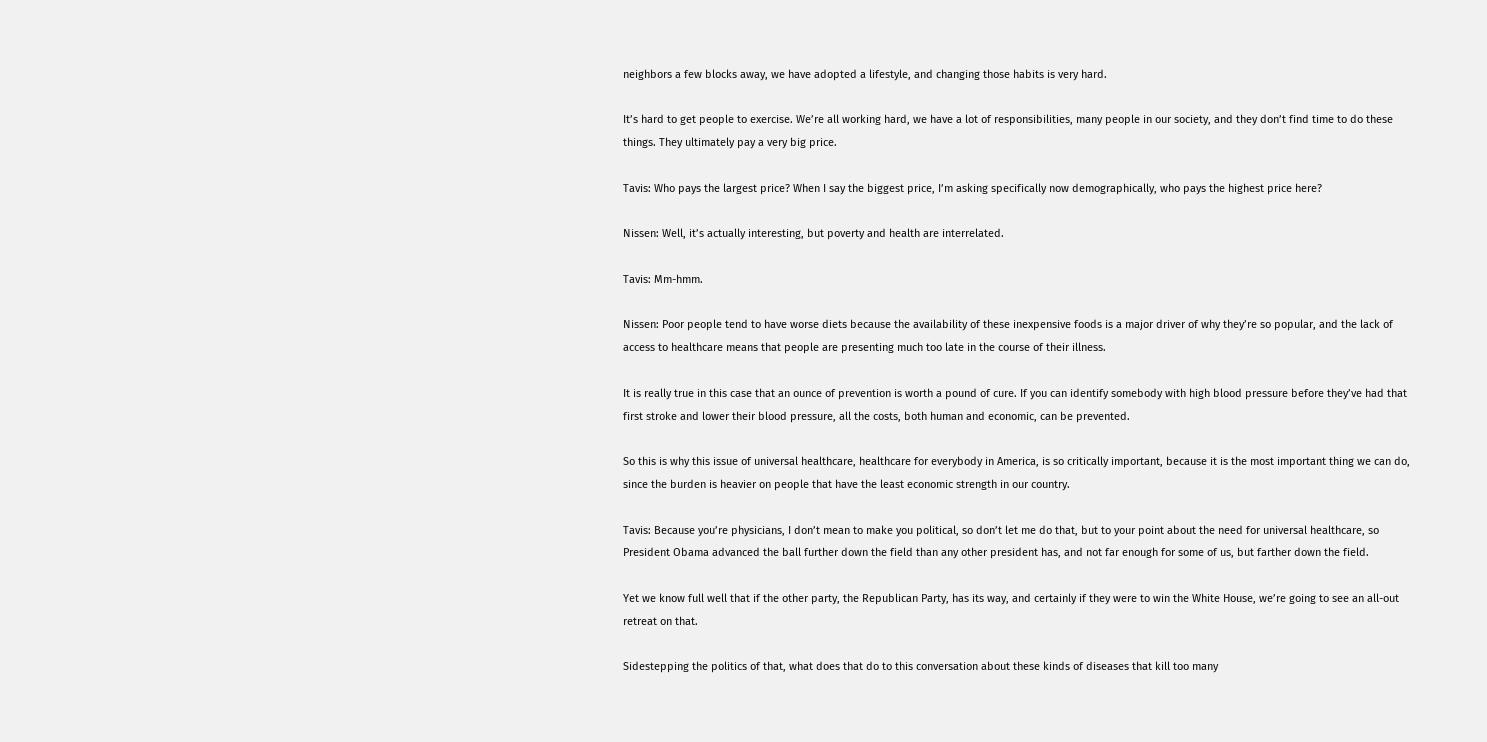neighbors a few blocks away, we have adopted a lifestyle, and changing those habits is very hard.

It’s hard to get people to exercise. We’re all working hard, we have a lot of responsibilities, many people in our society, and they don’t find time to do these things. They ultimately pay a very big price.

Tavis: Who pays the largest price? When I say the biggest price, I’m asking specifically now demographically, who pays the highest price here?

Nissen: Well, it’s actually interesting, but poverty and health are interrelated.

Tavis: Mm-hmm.

Nissen: Poor people tend to have worse diets because the availability of these inexpensive foods is a major driver of why they’re so popular, and the lack of access to healthcare means that people are presenting much too late in the course of their illness.

It is really true in this case that an ounce of prevention is worth a pound of cure. If you can identify somebody with high blood pressure before they’ve had that first stroke and lower their blood pressure, all the costs, both human and economic, can be prevented.

So this is why this issue of universal healthcare, healthcare for everybody in America, is so critically important, because it is the most important thing we can do, since the burden is heavier on people that have the least economic strength in our country.

Tavis: Because you’re physicians, I don’t mean to make you political, so don’t let me do that, but to your point about the need for universal healthcare, so President Obama advanced the ball further down the field than any other president has, and not far enough for some of us, but farther down the field.

Yet we know full well that if the other party, the Republican Party, has its way, and certainly if they were to win the White House, we’re going to see an all-out retreat on that.

Sidestepping the politics of that, what does that do to this conversation about these kinds of diseases that kill too many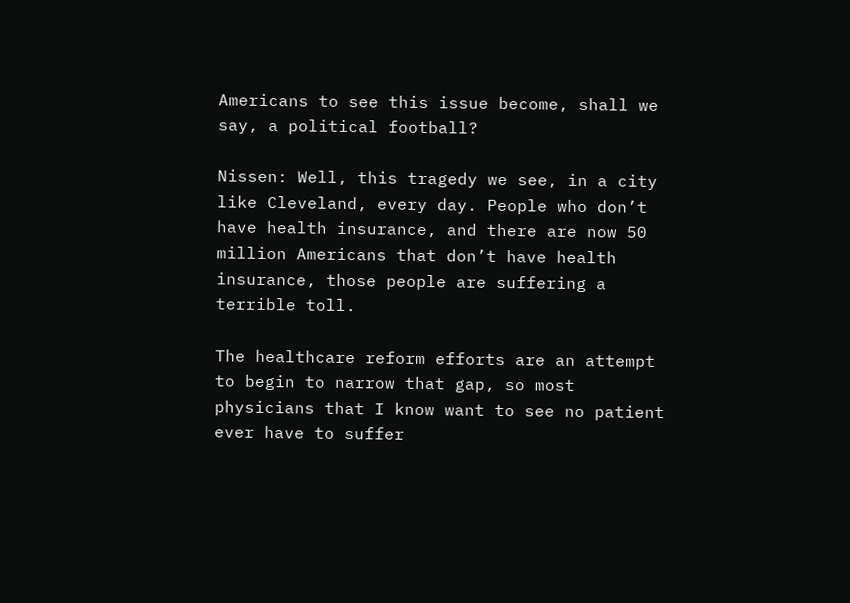Americans to see this issue become, shall we say, a political football?

Nissen: Well, this tragedy we see, in a city like Cleveland, every day. People who don’t have health insurance, and there are now 50 million Americans that don’t have health insurance, those people are suffering a terrible toll.

The healthcare reform efforts are an attempt to begin to narrow that gap, so most physicians that I know want to see no patient ever have to suffer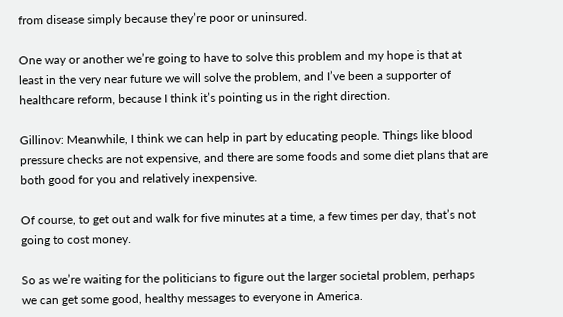from disease simply because they’re poor or uninsured.

One way or another we’re going to have to solve this problem and my hope is that at least in the very near future we will solve the problem, and I’ve been a supporter of healthcare reform, because I think it’s pointing us in the right direction.

Gillinov: Meanwhile, I think we can help in part by educating people. Things like blood pressure checks are not expensive, and there are some foods and some diet plans that are both good for you and relatively inexpensive.

Of course, to get out and walk for five minutes at a time, a few times per day, that’s not going to cost money.

So as we’re waiting for the politicians to figure out the larger societal problem, perhaps we can get some good, healthy messages to everyone in America.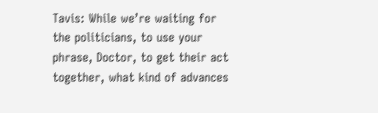Tavis: While we’re waiting for the politicians, to use your phrase, Doctor, to get their act together, what kind of advances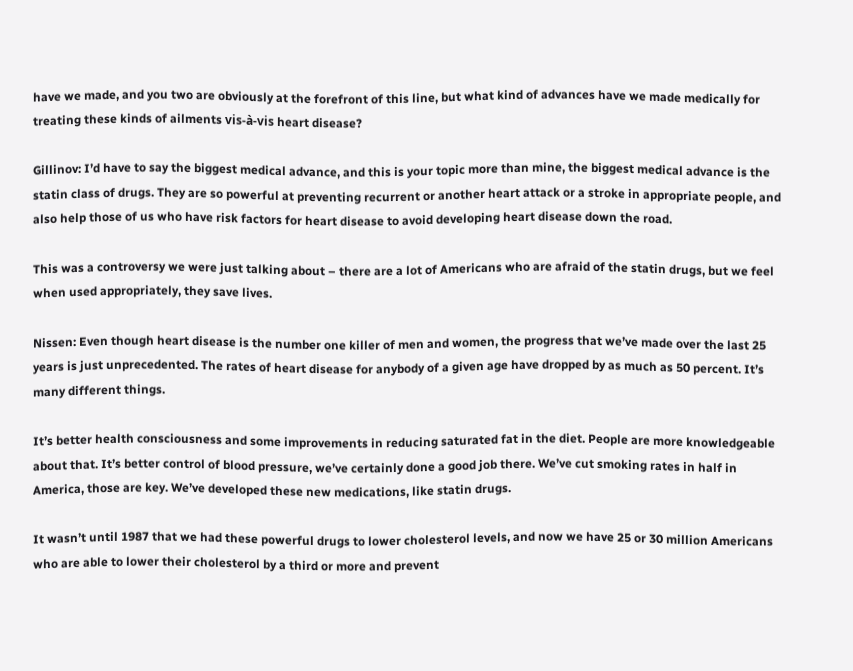have we made, and you two are obviously at the forefront of this line, but what kind of advances have we made medically for treating these kinds of ailments vis-à-vis heart disease?

Gillinov: I’d have to say the biggest medical advance, and this is your topic more than mine, the biggest medical advance is the statin class of drugs. They are so powerful at preventing recurrent or another heart attack or a stroke in appropriate people, and also help those of us who have risk factors for heart disease to avoid developing heart disease down the road.

This was a controversy we were just talking about – there are a lot of Americans who are afraid of the statin drugs, but we feel when used appropriately, they save lives.

Nissen: Even though heart disease is the number one killer of men and women, the progress that we’ve made over the last 25 years is just unprecedented. The rates of heart disease for anybody of a given age have dropped by as much as 50 percent. It’s many different things.

It’s better health consciousness and some improvements in reducing saturated fat in the diet. People are more knowledgeable about that. It’s better control of blood pressure, we’ve certainly done a good job there. We’ve cut smoking rates in half in America, those are key. We’ve developed these new medications, like statin drugs.

It wasn’t until 1987 that we had these powerful drugs to lower cholesterol levels, and now we have 25 or 30 million Americans who are able to lower their cholesterol by a third or more and prevent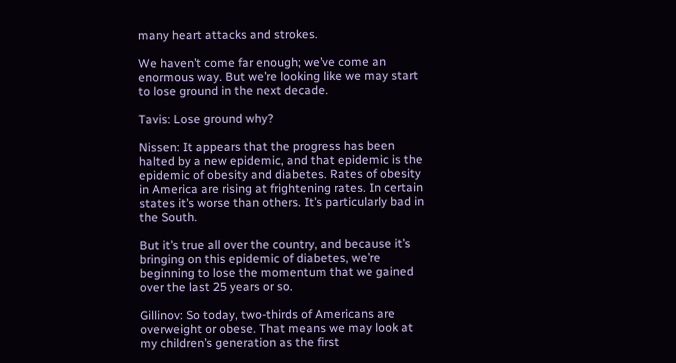many heart attacks and strokes.

We haven’t come far enough; we’ve come an enormous way. But we’re looking like we may start to lose ground in the next decade.

Tavis: Lose ground why?

Nissen: It appears that the progress has been halted by a new epidemic, and that epidemic is the epidemic of obesity and diabetes. Rates of obesity in America are rising at frightening rates. In certain states it’s worse than others. It’s particularly bad in the South.

But it’s true all over the country, and because it’s bringing on this epidemic of diabetes, we’re beginning to lose the momentum that we gained over the last 25 years or so.

Gillinov: So today, two-thirds of Americans are overweight or obese. That means we may look at my children’s generation as the first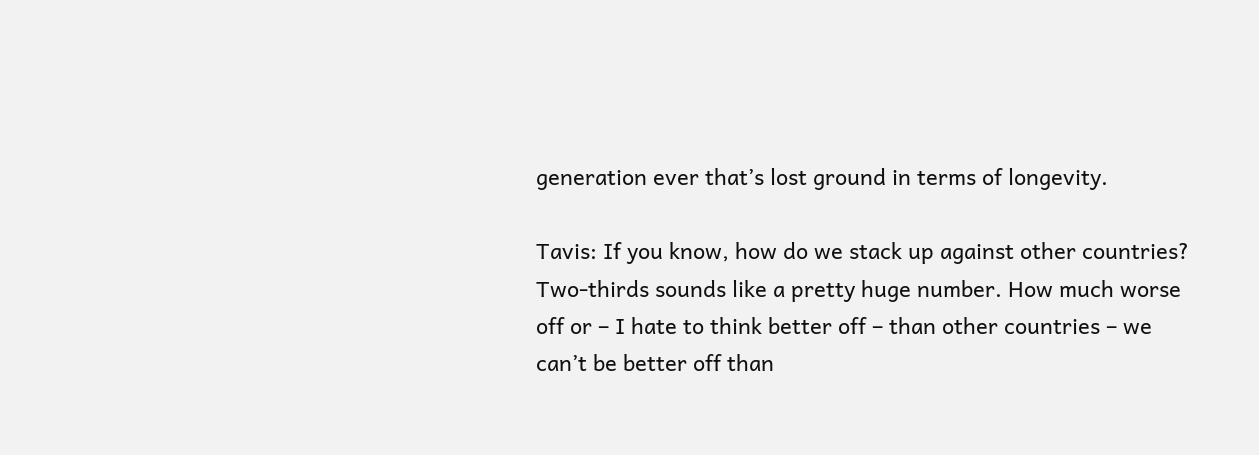generation ever that’s lost ground in terms of longevity.

Tavis: If you know, how do we stack up against other countries? Two-thirds sounds like a pretty huge number. How much worse off or – I hate to think better off – than other countries – we can’t be better off than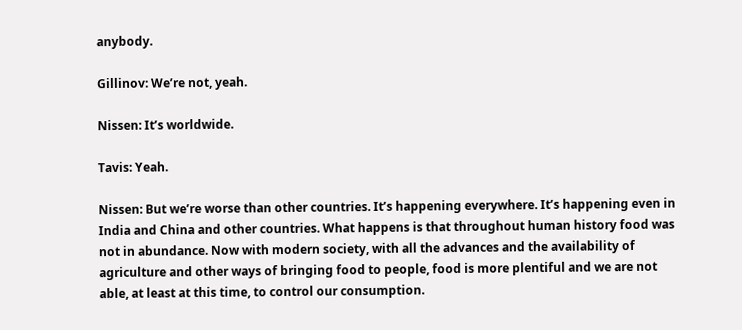anybody.

Gillinov: We’re not, yeah.

Nissen: It’s worldwide.

Tavis: Yeah.

Nissen: But we’re worse than other countries. It’s happening everywhere. It’s happening even in India and China and other countries. What happens is that throughout human history food was not in abundance. Now with modern society, with all the advances and the availability of agriculture and other ways of bringing food to people, food is more plentiful and we are not able, at least at this time, to control our consumption.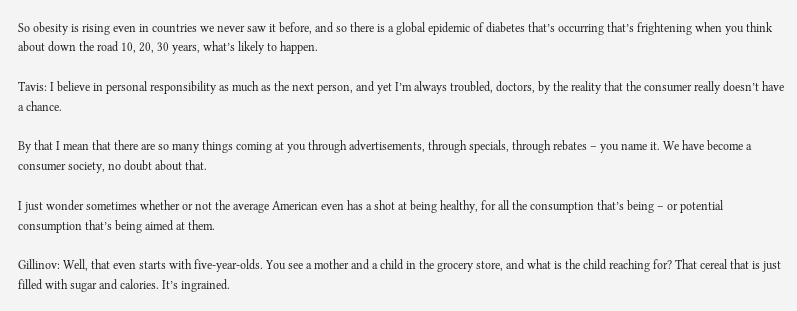So obesity is rising even in countries we never saw it before, and so there is a global epidemic of diabetes that’s occurring that’s frightening when you think about down the road 10, 20, 30 years, what’s likely to happen.

Tavis: I believe in personal responsibility as much as the next person, and yet I’m always troubled, doctors, by the reality that the consumer really doesn’t have a chance.

By that I mean that there are so many things coming at you through advertisements, through specials, through rebates – you name it. We have become a consumer society, no doubt about that.

I just wonder sometimes whether or not the average American even has a shot at being healthy, for all the consumption that’s being – or potential consumption that’s being aimed at them.

Gillinov: Well, that even starts with five-year-olds. You see a mother and a child in the grocery store, and what is the child reaching for? That cereal that is just filled with sugar and calories. It’s ingrained.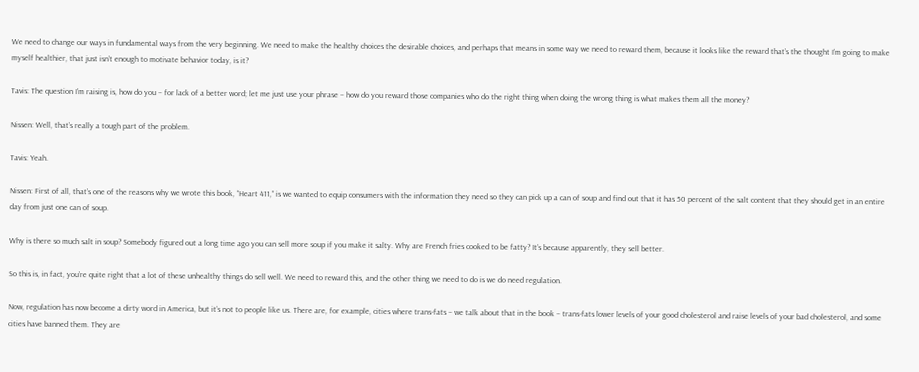We need to change our ways in fundamental ways from the very beginning. We need to make the healthy choices the desirable choices, and perhaps that means in some way we need to reward them, because it looks like the reward that’s the thought I’m going to make myself healthier, that just isn’t enough to motivate behavior today, is it?

Tavis: The question I’m raising is, how do you – for lack of a better word; let me just use your phrase – how do you reward those companies who do the right thing when doing the wrong thing is what makes them all the money?

Nissen: Well, that’s really a tough part of the problem.

Tavis: Yeah.

Nissen: First of all, that’s one of the reasons why we wrote this book, “Heart 411,” is we wanted to equip consumers with the information they need so they can pick up a can of soup and find out that it has 50 percent of the salt content that they should get in an entire day from just one can of soup.

Why is there so much salt in soup? Somebody figured out a long time ago you can sell more soup if you make it salty. Why are French fries cooked to be fatty? It’s because apparently, they sell better.

So this is, in fact, you’re quite right that a lot of these unhealthy things do sell well. We need to reward this, and the other thing we need to do is we do need regulation.

Now, regulation has now become a dirty word in America, but it’s not to people like us. There are, for example, cities where trans-fats – we talk about that in the book – trans-fats lower levels of your good cholesterol and raise levels of your bad cholesterol, and some cities have banned them. They are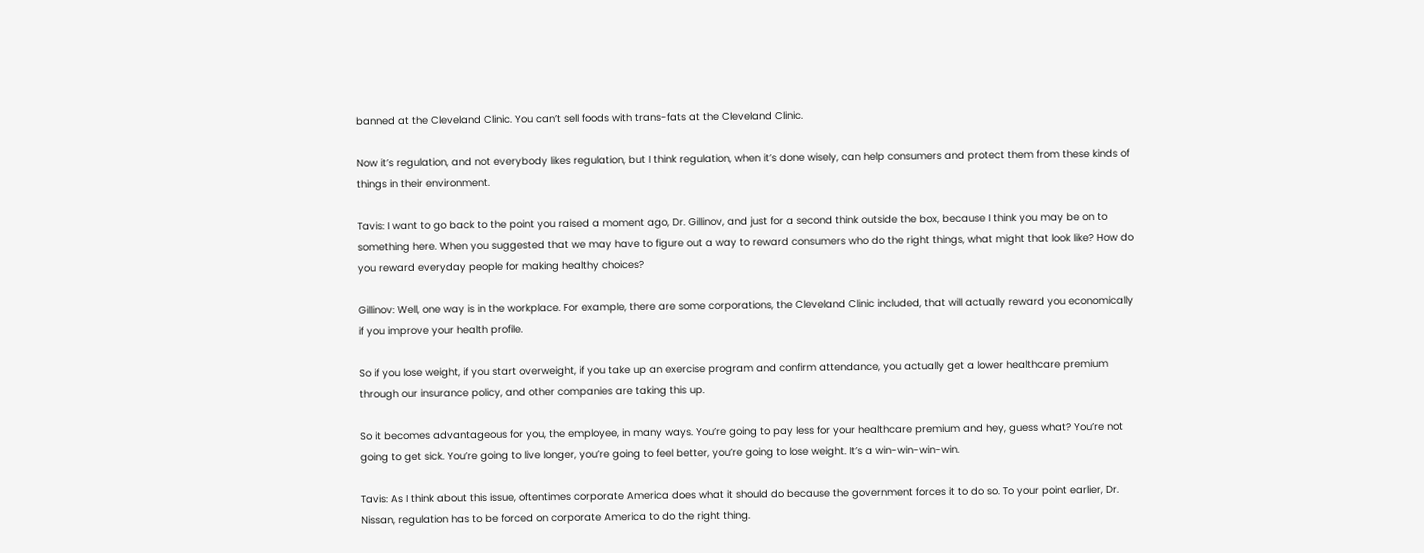banned at the Cleveland Clinic. You can’t sell foods with trans-fats at the Cleveland Clinic.

Now it’s regulation, and not everybody likes regulation, but I think regulation, when it’s done wisely, can help consumers and protect them from these kinds of things in their environment.

Tavis: I want to go back to the point you raised a moment ago, Dr. Gillinov, and just for a second think outside the box, because I think you may be on to something here. When you suggested that we may have to figure out a way to reward consumers who do the right things, what might that look like? How do you reward everyday people for making healthy choices?

Gillinov: Well, one way is in the workplace. For example, there are some corporations, the Cleveland Clinic included, that will actually reward you economically if you improve your health profile.

So if you lose weight, if you start overweight, if you take up an exercise program and confirm attendance, you actually get a lower healthcare premium through our insurance policy, and other companies are taking this up.

So it becomes advantageous for you, the employee, in many ways. You’re going to pay less for your healthcare premium and hey, guess what? You’re not going to get sick. You’re going to live longer, you’re going to feel better, you’re going to lose weight. It’s a win-win-win-win.

Tavis: As I think about this issue, oftentimes corporate America does what it should do because the government forces it to do so. To your point earlier, Dr. Nissan, regulation has to be forced on corporate America to do the right thing.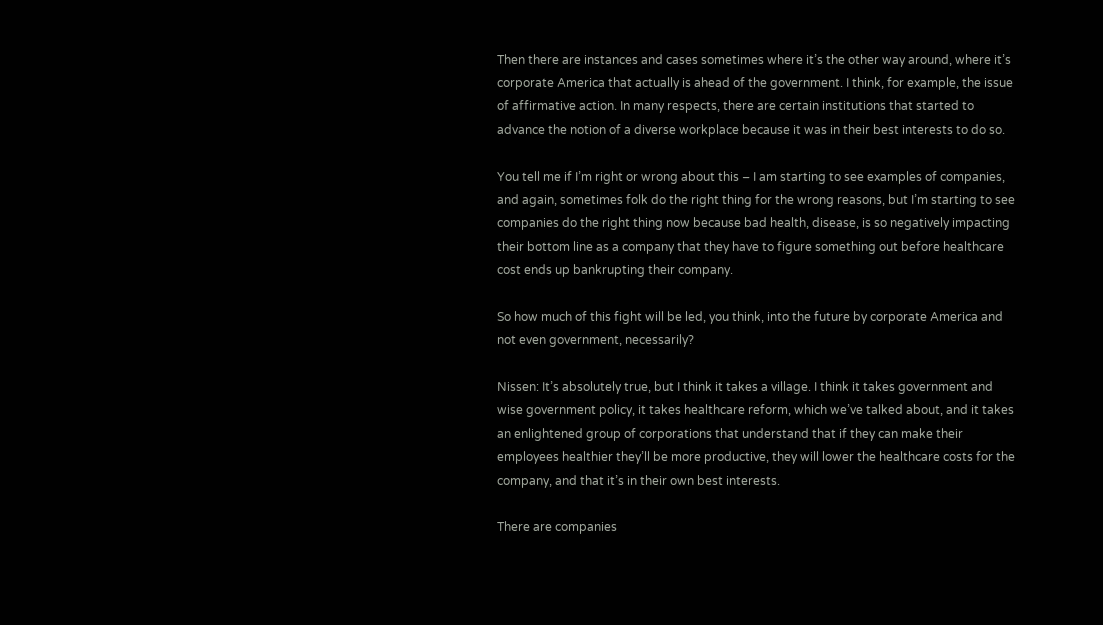Then there are instances and cases sometimes where it’s the other way around, where it’s corporate America that actually is ahead of the government. I think, for example, the issue of affirmative action. In many respects, there are certain institutions that started to advance the notion of a diverse workplace because it was in their best interests to do so.

You tell me if I’m right or wrong about this – I am starting to see examples of companies, and again, sometimes folk do the right thing for the wrong reasons, but I’m starting to see companies do the right thing now because bad health, disease, is so negatively impacting their bottom line as a company that they have to figure something out before healthcare cost ends up bankrupting their company.

So how much of this fight will be led, you think, into the future by corporate America and not even government, necessarily?

Nissen: It’s absolutely true, but I think it takes a village. I think it takes government and wise government policy, it takes healthcare reform, which we’ve talked about, and it takes an enlightened group of corporations that understand that if they can make their employees healthier they’ll be more productive, they will lower the healthcare costs for the company, and that it’s in their own best interests.

There are companies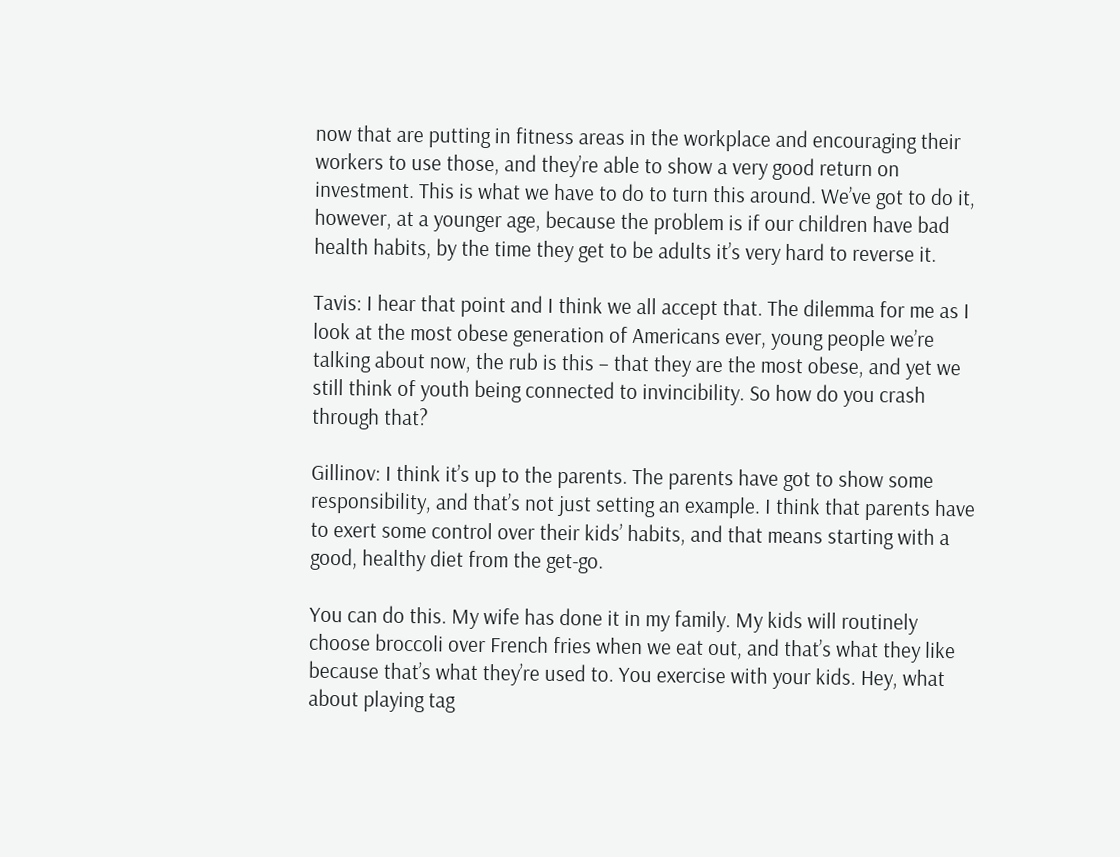now that are putting in fitness areas in the workplace and encouraging their workers to use those, and they’re able to show a very good return on investment. This is what we have to do to turn this around. We’ve got to do it, however, at a younger age, because the problem is if our children have bad health habits, by the time they get to be adults it’s very hard to reverse it.

Tavis: I hear that point and I think we all accept that. The dilemma for me as I look at the most obese generation of Americans ever, young people we’re talking about now, the rub is this – that they are the most obese, and yet we still think of youth being connected to invincibility. So how do you crash through that?

Gillinov: I think it’s up to the parents. The parents have got to show some responsibility, and that’s not just setting an example. I think that parents have to exert some control over their kids’ habits, and that means starting with a good, healthy diet from the get-go.

You can do this. My wife has done it in my family. My kids will routinely choose broccoli over French fries when we eat out, and that’s what they like because that’s what they’re used to. You exercise with your kids. Hey, what about playing tag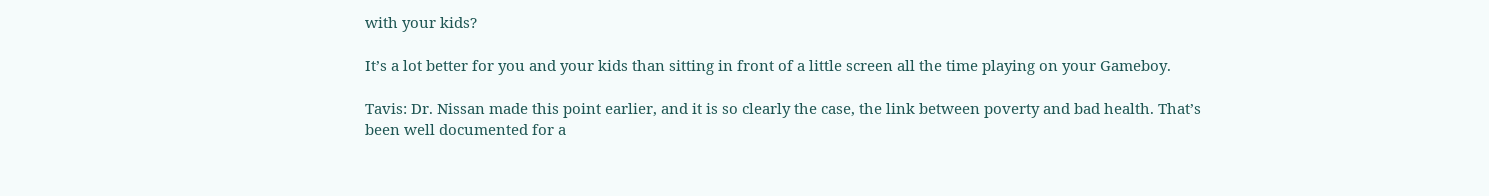with your kids?

It’s a lot better for you and your kids than sitting in front of a little screen all the time playing on your Gameboy.

Tavis: Dr. Nissan made this point earlier, and it is so clearly the case, the link between poverty and bad health. That’s been well documented for a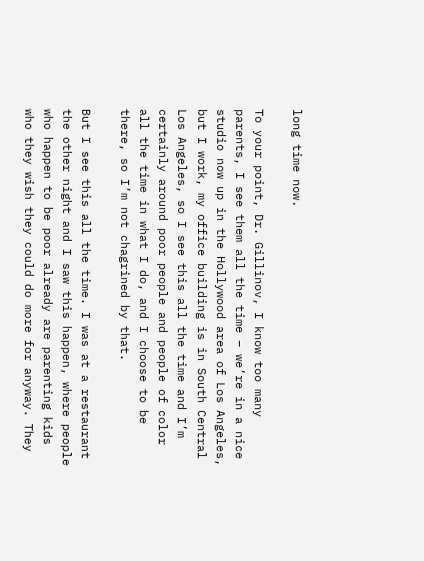long time now.

To your point, Dr. Gillinov, I know too many parents, I see them all the time – we’re in a nice studio now up in the Hollywood area of Los Angeles, but I work, my office building is in South Central Los Angeles, so I see this all the time and I’m certainly around poor people and people of color all the time in what I do, and I choose to be there, so I’m not chagrined by that.

But I see this all the time. I was at a restaurant the other night and I saw this happen, where people who happen to be poor already are parenting kids who they wish they could do more for anyway. They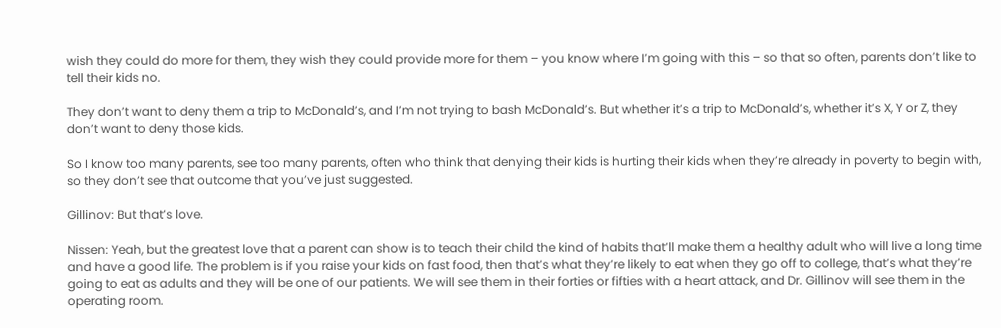wish they could do more for them, they wish they could provide more for them – you know where I’m going with this – so that so often, parents don’t like to tell their kids no.

They don’t want to deny them a trip to McDonald’s, and I’m not trying to bash McDonald’s. But whether it’s a trip to McDonald’s, whether it’s X, Y or Z, they don’t want to deny those kids.

So I know too many parents, see too many parents, often who think that denying their kids is hurting their kids when they’re already in poverty to begin with, so they don’t see that outcome that you’ve just suggested.

Gillinov: But that’s love.

Nissen: Yeah, but the greatest love that a parent can show is to teach their child the kind of habits that’ll make them a healthy adult who will live a long time and have a good life. The problem is if you raise your kids on fast food, then that’s what they’re likely to eat when they go off to college, that’s what they’re going to eat as adults and they will be one of our patients. We will see them in their forties or fifties with a heart attack, and Dr. Gillinov will see them in the operating room.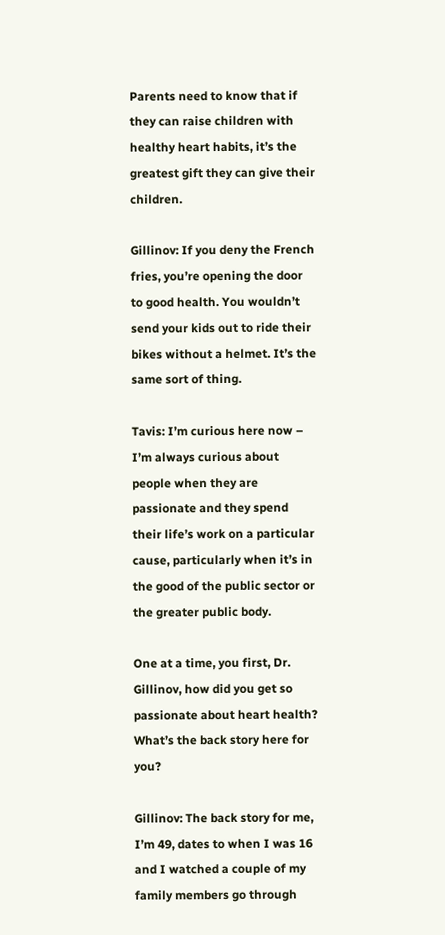Parents need to know that if they can raise children with healthy heart habits, it’s the greatest gift they can give their children.

Gillinov: If you deny the French fries, you’re opening the door to good health. You wouldn’t send your kids out to ride their bikes without a helmet. It’s the same sort of thing.

Tavis: I’m curious here now – I’m always curious about people when they are passionate and they spend their life’s work on a particular cause, particularly when it’s in the good of the public sector or the greater public body.

One at a time, you first, Dr. Gillinov, how did you get so passionate about heart health? What’s the back story here for you?

Gillinov: The back story for me, I’m 49, dates to when I was 16 and I watched a couple of my family members go through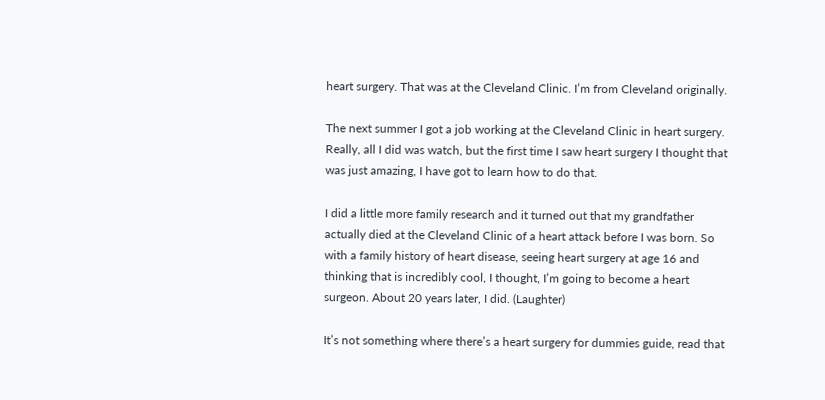heart surgery. That was at the Cleveland Clinic. I’m from Cleveland originally.

The next summer I got a job working at the Cleveland Clinic in heart surgery. Really, all I did was watch, but the first time I saw heart surgery I thought that was just amazing, I have got to learn how to do that.

I did a little more family research and it turned out that my grandfather actually died at the Cleveland Clinic of a heart attack before I was born. So with a family history of heart disease, seeing heart surgery at age 16 and thinking that is incredibly cool, I thought, I’m going to become a heart surgeon. About 20 years later, I did. (Laughter)

It’s not something where there’s a heart surgery for dummies guide, read that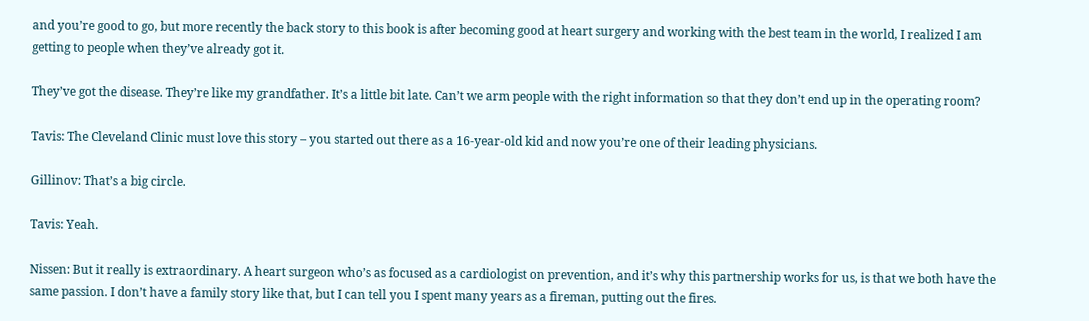and you’re good to go, but more recently the back story to this book is after becoming good at heart surgery and working with the best team in the world, I realized I am getting to people when they’ve already got it.

They’ve got the disease. They’re like my grandfather. It’s a little bit late. Can’t we arm people with the right information so that they don’t end up in the operating room?

Tavis: The Cleveland Clinic must love this story – you started out there as a 16-year-old kid and now you’re one of their leading physicians.

Gillinov: That’s a big circle.

Tavis: Yeah.

Nissen: But it really is extraordinary. A heart surgeon who’s as focused as a cardiologist on prevention, and it’s why this partnership works for us, is that we both have the same passion. I don’t have a family story like that, but I can tell you I spent many years as a fireman, putting out the fires.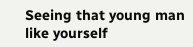Seeing that young man like yourself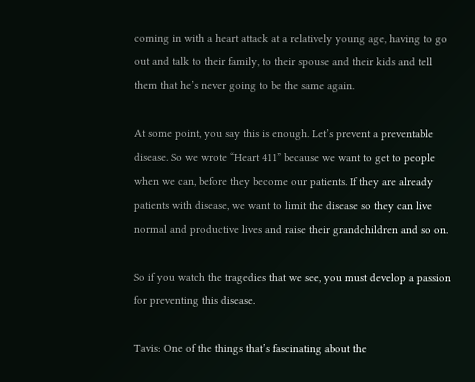coming in with a heart attack at a relatively young age, having to go out and talk to their family, to their spouse and their kids and tell them that he’s never going to be the same again.

At some point, you say this is enough. Let’s prevent a preventable disease. So we wrote “Heart 411” because we want to get to people when we can, before they become our patients. If they are already patients with disease, we want to limit the disease so they can live normal and productive lives and raise their grandchildren and so on.

So if you watch the tragedies that we see, you must develop a passion for preventing this disease.

Tavis: One of the things that’s fascinating about the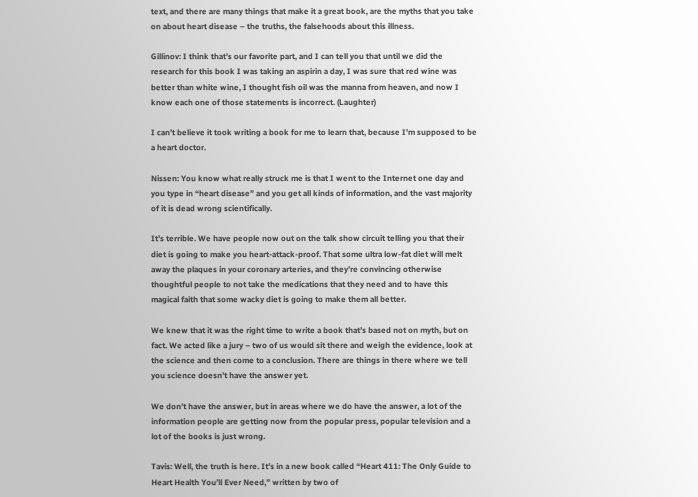text, and there are many things that make it a great book, are the myths that you take on about heart disease – the truths, the falsehoods about this illness.

Gillinov: I think that’s our favorite part, and I can tell you that until we did the research for this book I was taking an aspirin a day, I was sure that red wine was better than white wine, I thought fish oil was the manna from heaven, and now I know each one of those statements is incorrect. (Laughter)

I can’t believe it took writing a book for me to learn that, because I’m supposed to be a heart doctor.

Nissen: You know what really struck me is that I went to the Internet one day and you type in “heart disease” and you get all kinds of information, and the vast majority of it is dead wrong scientifically.

It’s terrible. We have people now out on the talk show circuit telling you that their diet is going to make you heart-attack-proof. That some ultra low-fat diet will melt away the plaques in your coronary arteries, and they’re convincing otherwise thoughtful people to not take the medications that they need and to have this magical faith that some wacky diet is going to make them all better.

We knew that it was the right time to write a book that’s based not on myth, but on fact. We acted like a jury – two of us would sit there and weigh the evidence, look at the science and then come to a conclusion. There are things in there where we tell you science doesn’t have the answer yet.

We don’t have the answer, but in areas where we do have the answer, a lot of the information people are getting now from the popular press, popular television and a lot of the books is just wrong.

Tavis: Well, the truth is here. It’s in a new book called “Heart 411: The Only Guide to Heart Health You’ll Ever Need,” written by two of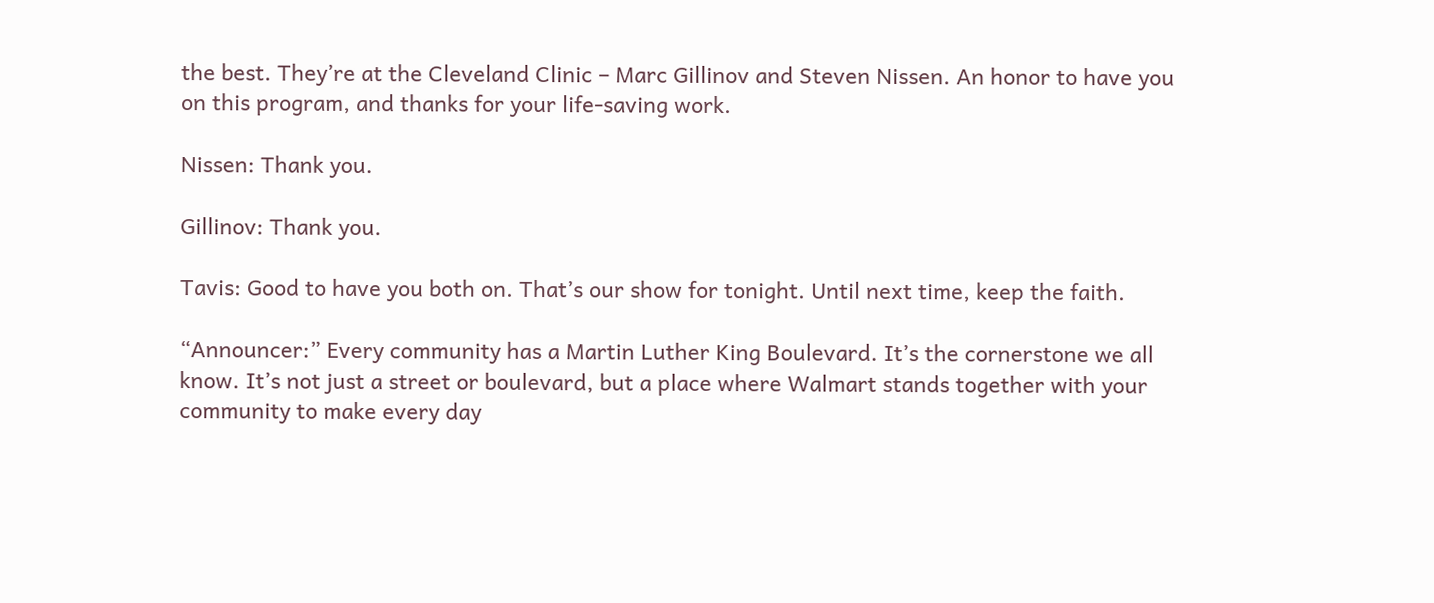the best. They’re at the Cleveland Clinic – Marc Gillinov and Steven Nissen. An honor to have you on this program, and thanks for your life-saving work.

Nissen: Thank you.

Gillinov: Thank you.

Tavis: Good to have you both on. That’s our show for tonight. Until next time, keep the faith.

“Announcer:” Every community has a Martin Luther King Boulevard. It’s the cornerstone we all know. It’s not just a street or boulevard, but a place where Walmart stands together with your community to make every day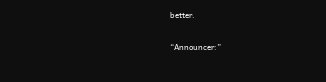better.

“Announcer:”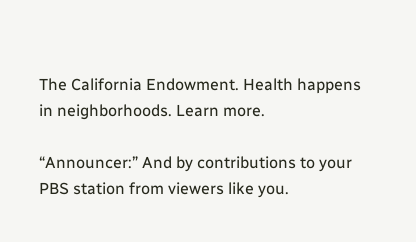The California Endowment. Health happens in neighborhoods. Learn more.

“Announcer:” And by contributions to your PBS station from viewers like you.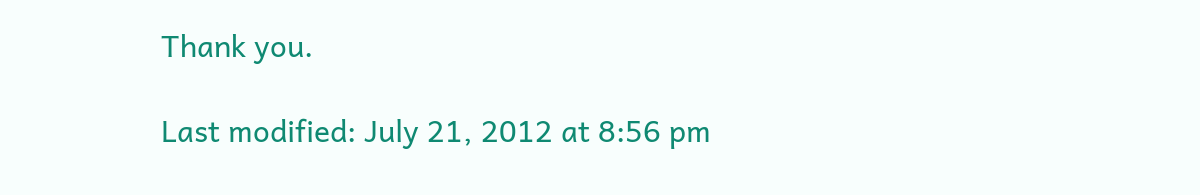Thank you.

Last modified: July 21, 2012 at 8:56 pm